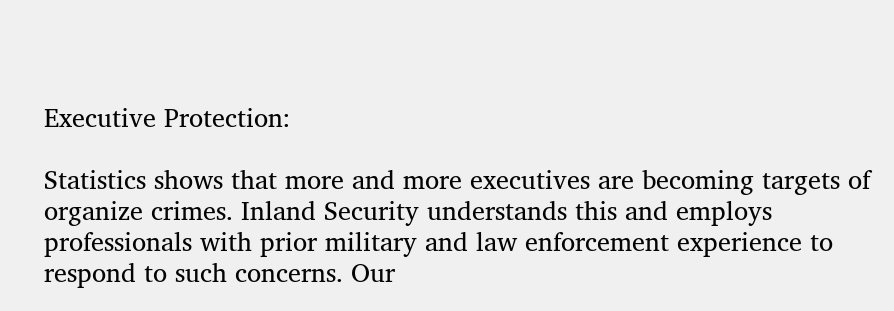Executive Protection:

Statistics shows that more and more executives are becoming targets of organize crimes. Inland Security understands this and employs professionals with prior military and law enforcement experience to respond to such concerns. Our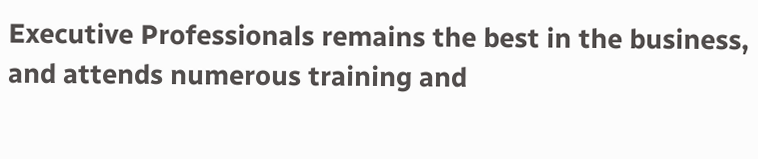Executive Professionals remains the best in the business, and attends numerous training and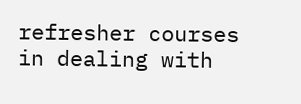refresher courses in dealing with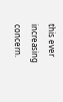this ever increasing concern.